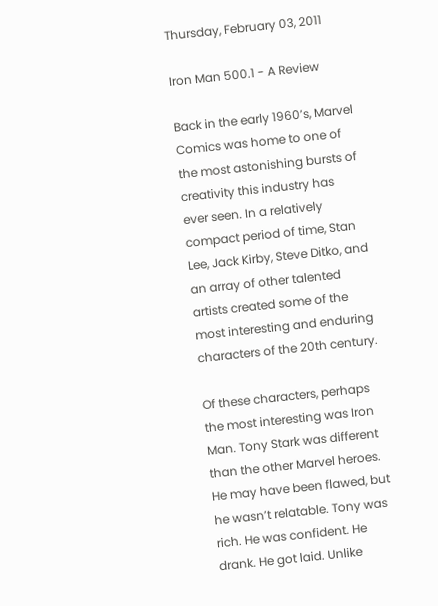Thursday, February 03, 2011

Iron Man 500.1 - A Review

Back in the early 1960’s, Marvel Comics was home to one of the most astonishing bursts of creativity this industry has ever seen. In a relatively compact period of time, Stan Lee, Jack Kirby, Steve Ditko, and an array of other talented artists created some of the most interesting and enduring characters of the 20th century.

Of these characters, perhaps the most interesting was Iron Man. Tony Stark was different than the other Marvel heroes. He may have been flawed, but he wasn’t relatable. Tony was rich. He was confident. He drank. He got laid. Unlike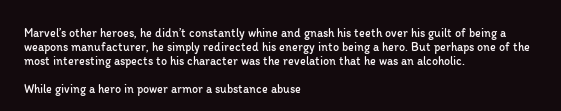Marvel’s other heroes, he didn’t constantly whine and gnash his teeth over his guilt of being a weapons manufacturer, he simply redirected his energy into being a hero. But perhaps one of the most interesting aspects to his character was the revelation that he was an alcoholic.

While giving a hero in power armor a substance abuse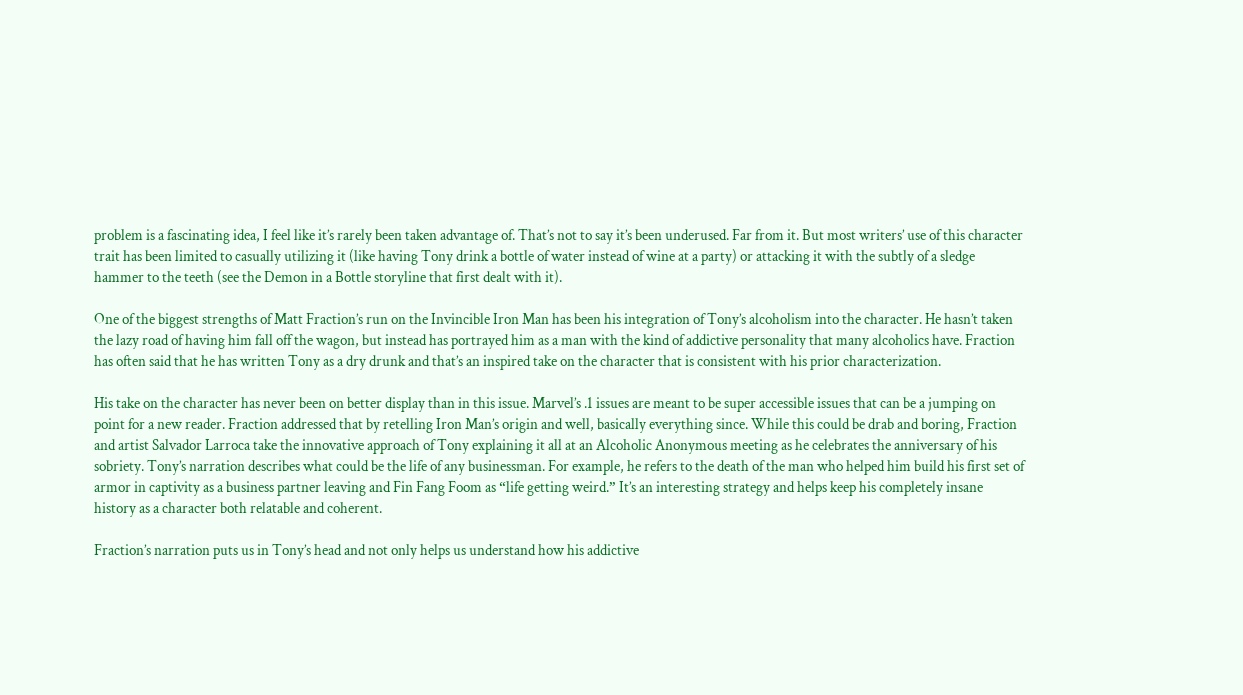problem is a fascinating idea, I feel like it’s rarely been taken advantage of. That’s not to say it’s been underused. Far from it. But most writers’ use of this character trait has been limited to casually utilizing it (like having Tony drink a bottle of water instead of wine at a party) or attacking it with the subtly of a sledge hammer to the teeth (see the Demon in a Bottle storyline that first dealt with it).

One of the biggest strengths of Matt Fraction’s run on the Invincible Iron Man has been his integration of Tony’s alcoholism into the character. He hasn’t taken the lazy road of having him fall off the wagon, but instead has portrayed him as a man with the kind of addictive personality that many alcoholics have. Fraction has often said that he has written Tony as a dry drunk and that’s an inspired take on the character that is consistent with his prior characterization.

His take on the character has never been on better display than in this issue. Marvel’s .1 issues are meant to be super accessible issues that can be a jumping on point for a new reader. Fraction addressed that by retelling Iron Man’s origin and well, basically everything since. While this could be drab and boring, Fraction and artist Salvador Larroca take the innovative approach of Tony explaining it all at an Alcoholic Anonymous meeting as he celebrates the anniversary of his sobriety. Tony’s narration describes what could be the life of any businessman. For example, he refers to the death of the man who helped him build his first set of armor in captivity as a business partner leaving and Fin Fang Foom as “life getting weird.” It’s an interesting strategy and helps keep his completely insane history as a character both relatable and coherent.

Fraction’s narration puts us in Tony’s head and not only helps us understand how his addictive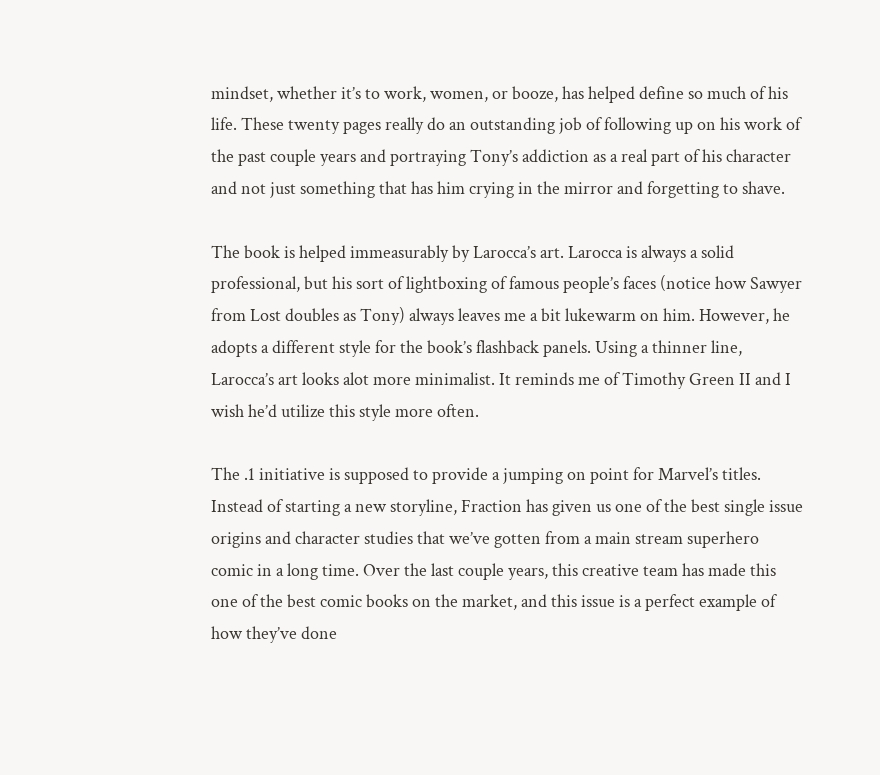mindset, whether it’s to work, women, or booze, has helped define so much of his life. These twenty pages really do an outstanding job of following up on his work of the past couple years and portraying Tony’s addiction as a real part of his character and not just something that has him crying in the mirror and forgetting to shave.

The book is helped immeasurably by Larocca’s art. Larocca is always a solid professional, but his sort of lightboxing of famous people’s faces (notice how Sawyer from Lost doubles as Tony) always leaves me a bit lukewarm on him. However, he adopts a different style for the book’s flashback panels. Using a thinner line, Larocca’s art looks alot more minimalist. It reminds me of Timothy Green II and I wish he’d utilize this style more often.

The .1 initiative is supposed to provide a jumping on point for Marvel’s titles. Instead of starting a new storyline, Fraction has given us one of the best single issue origins and character studies that we’ve gotten from a main stream superhero comic in a long time. Over the last couple years, this creative team has made this one of the best comic books on the market, and this issue is a perfect example of how they’ve done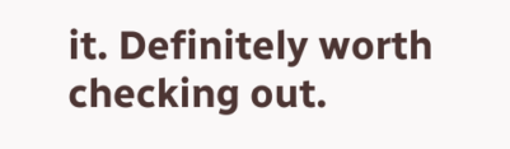it. Definitely worth checking out.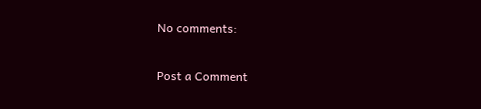No comments:

Post a Comment